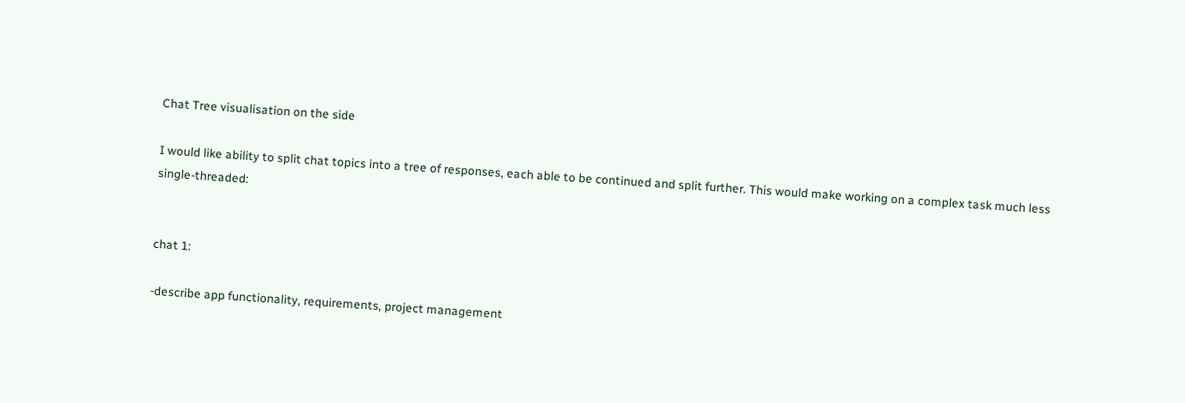Chat Tree visualisation on the side

I would like ability to split chat topics into a tree of responses, each able to be continued and split further. This would make working on a complex task much less single-threaded:


chat 1:

-describe app functionality, requirements, project management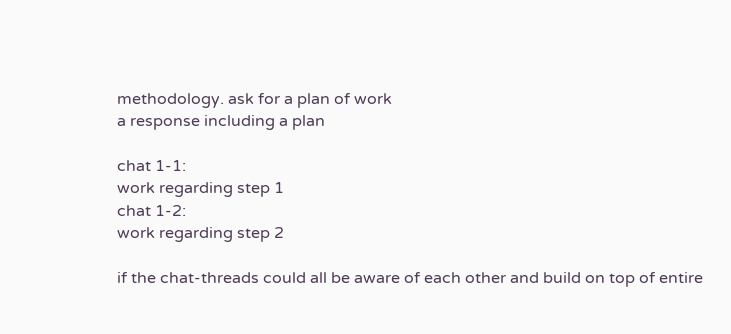methodology. ask for a plan of work
a response including a plan

chat 1-1:
work regarding step 1
chat 1-2:
work regarding step 2

if the chat-threads could all be aware of each other and build on top of entire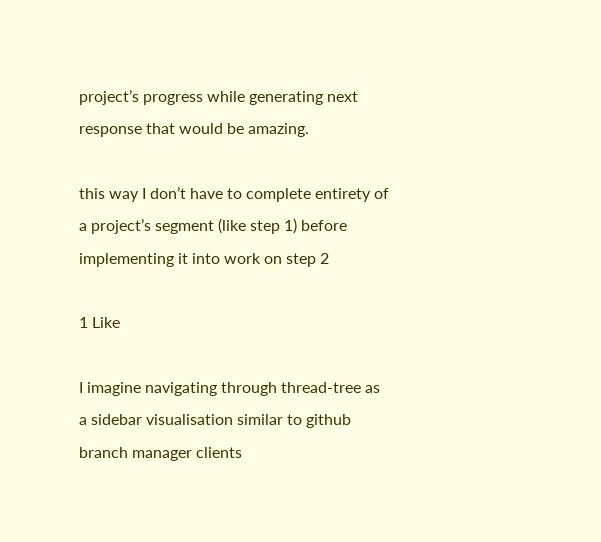project’s progress while generating next response that would be amazing.

this way I don’t have to complete entirety of a project’s segment (like step 1) before implementing it into work on step 2

1 Like

I imagine navigating through thread-tree as a sidebar visualisation similar to github branch manager clients